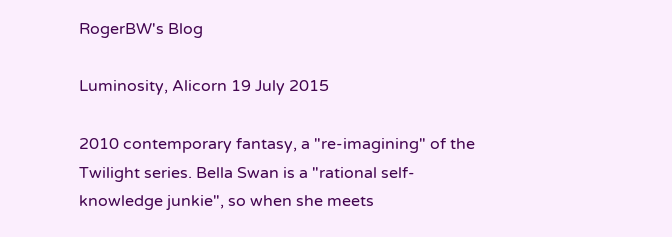RogerBW's Blog

Luminosity, Alicorn 19 July 2015

2010 contemporary fantasy, a "re-imagining" of the Twilight series. Bella Swan is a "rational self-knowledge junkie", so when she meets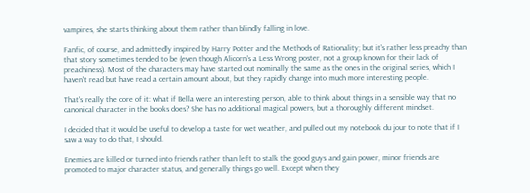vampires, she starts thinking about them rather than blindly falling in love.

Fanfic, of course, and admittedly inspired by Harry Potter and the Methods of Rationality; but it's rather less preachy than that story sometimes tended to be (even though Alicorn's a Less Wrong poster, not a group known for their lack of preachiness). Most of the characters may have started out nominally the same as the ones in the original series, which I haven't read but have read a certain amount about, but they rapidly change into much more interesting people.

That's really the core of it: what if Bella were an interesting person, able to think about things in a sensible way that no canonical character in the books does? She has no additional magical powers, but a thoroughly different mindset.

I decided that it would be useful to develop a taste for wet weather, and pulled out my notebook du jour to note that if I saw a way to do that, I should.

Enemies are killed or turned into friends rather than left to stalk the good guys and gain power, minor friends are promoted to major character status, and generally things go well. Except when they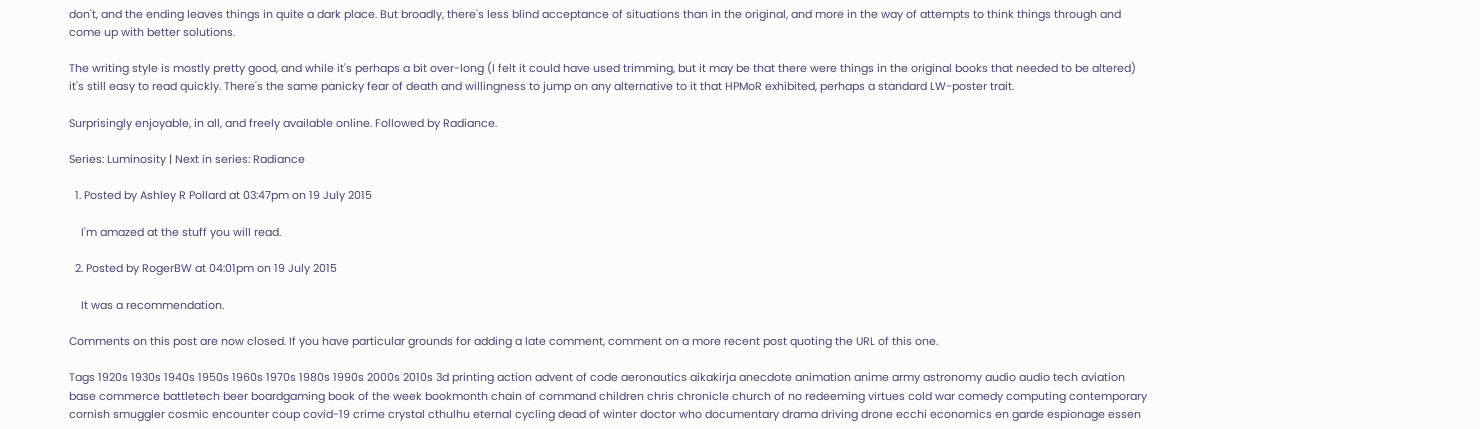don't, and the ending leaves things in quite a dark place. But broadly, there's less blind acceptance of situations than in the original, and more in the way of attempts to think things through and come up with better solutions.

The writing style is mostly pretty good, and while it's perhaps a bit over-long (I felt it could have used trimming, but it may be that there were things in the original books that needed to be altered) it's still easy to read quickly. There's the same panicky fear of death and willingness to jump on any alternative to it that HPMoR exhibited, perhaps a standard LW-poster trait.

Surprisingly enjoyable, in all, and freely available online. Followed by Radiance.

Series: Luminosity | Next in series: Radiance

  1. Posted by Ashley R Pollard at 03:47pm on 19 July 2015

    I'm amazed at the stuff you will read.

  2. Posted by RogerBW at 04:01pm on 19 July 2015

    It was a recommendation.

Comments on this post are now closed. If you have particular grounds for adding a late comment, comment on a more recent post quoting the URL of this one.

Tags 1920s 1930s 1940s 1950s 1960s 1970s 1980s 1990s 2000s 2010s 3d printing action advent of code aeronautics aikakirja anecdote animation anime army astronomy audio audio tech aviation base commerce battletech beer boardgaming book of the week bookmonth chain of command children chris chronicle church of no redeeming virtues cold war comedy computing contemporary cornish smuggler cosmic encounter coup covid-19 crime crystal cthulhu eternal cycling dead of winter doctor who documentary drama driving drone ecchi economics en garde espionage essen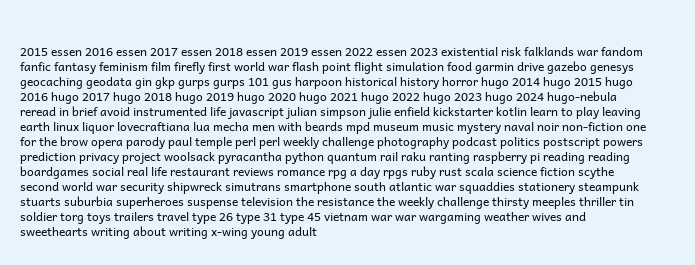2015 essen 2016 essen 2017 essen 2018 essen 2019 essen 2022 essen 2023 existential risk falklands war fandom fanfic fantasy feminism film firefly first world war flash point flight simulation food garmin drive gazebo genesys geocaching geodata gin gkp gurps gurps 101 gus harpoon historical history horror hugo 2014 hugo 2015 hugo 2016 hugo 2017 hugo 2018 hugo 2019 hugo 2020 hugo 2021 hugo 2022 hugo 2023 hugo 2024 hugo-nebula reread in brief avoid instrumented life javascript julian simpson julie enfield kickstarter kotlin learn to play leaving earth linux liquor lovecraftiana lua mecha men with beards mpd museum music mystery naval noir non-fiction one for the brow opera parody paul temple perl perl weekly challenge photography podcast politics postscript powers prediction privacy project woolsack pyracantha python quantum rail raku ranting raspberry pi reading reading boardgames social real life restaurant reviews romance rpg a day rpgs ruby rust scala science fiction scythe second world war security shipwreck simutrans smartphone south atlantic war squaddies stationery steampunk stuarts suburbia superheroes suspense television the resistance the weekly challenge thirsty meeples thriller tin soldier torg toys trailers travel type 26 type 31 type 45 vietnam war war wargaming weather wives and sweethearts writing about writing x-wing young adult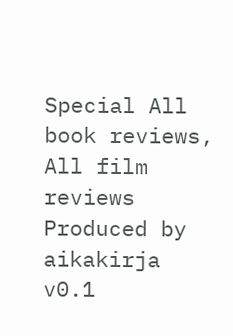Special All book reviews, All film reviews
Produced by aikakirja v0.1